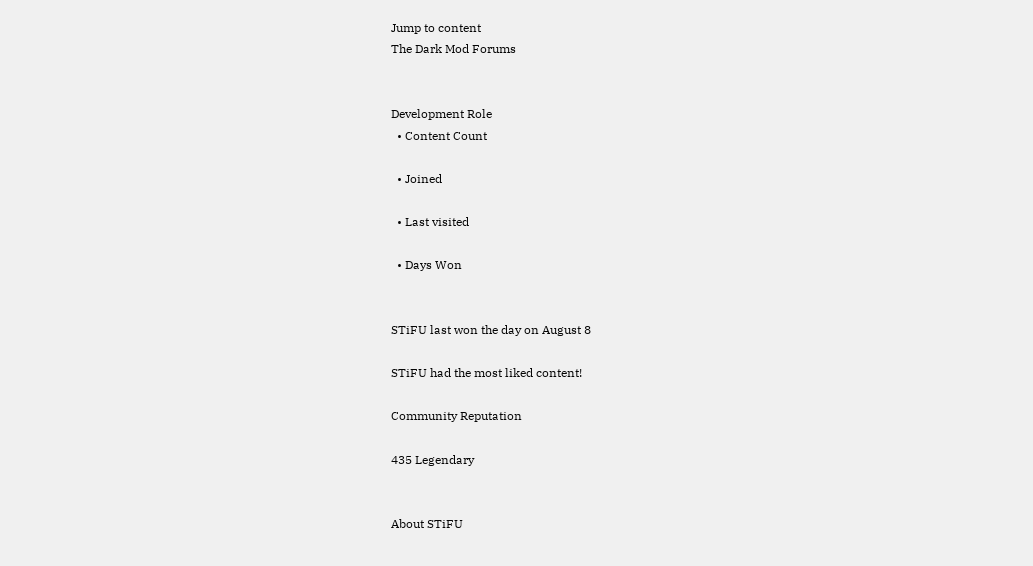Jump to content
The Dark Mod Forums


Development Role
  • Content Count

  • Joined

  • Last visited

  • Days Won


STiFU last won the day on August 8

STiFU had the most liked content!

Community Reputation

435 Legendary


About STiFU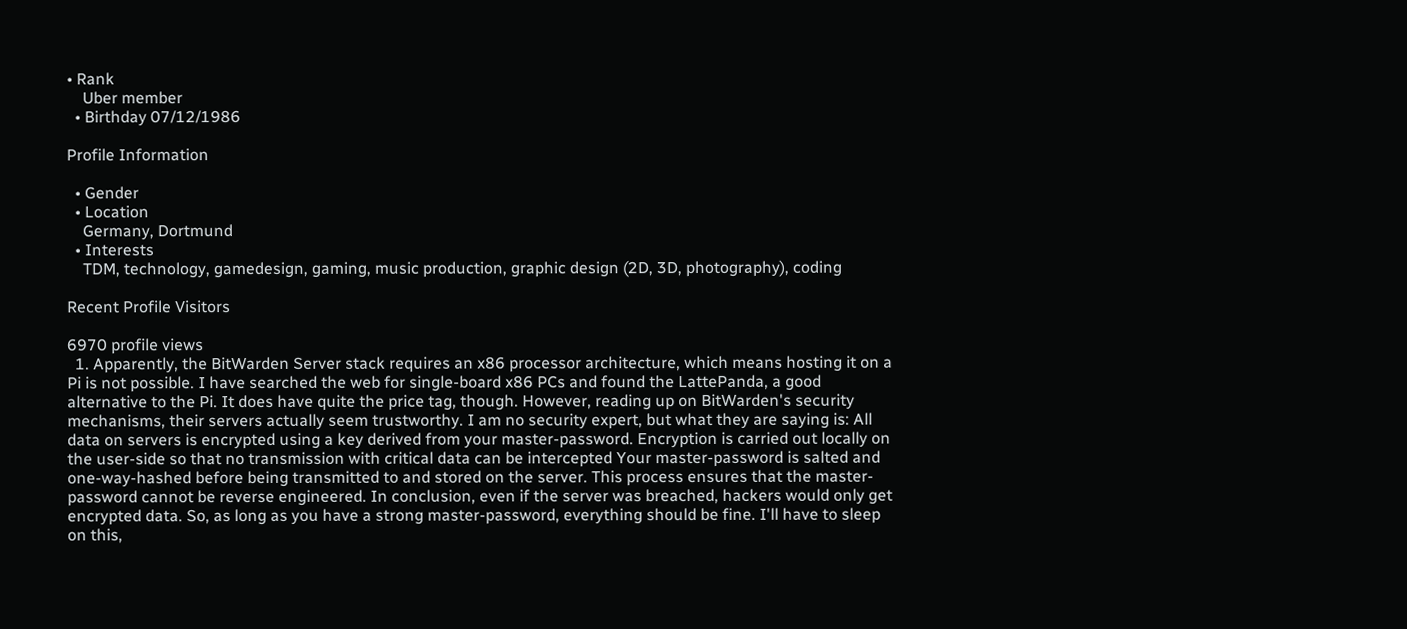• Rank
    Uber member
  • Birthday 07/12/1986

Profile Information

  • Gender
  • Location
    Germany, Dortmund
  • Interests
    TDM, technology, gamedesign, gaming, music production, graphic design (2D, 3D, photography), coding

Recent Profile Visitors

6970 profile views
  1. Apparently, the BitWarden Server stack requires an x86 processor architecture, which means hosting it on a Pi is not possible. I have searched the web for single-board x86 PCs and found the LattePanda, a good alternative to the Pi. It does have quite the price tag, though. However, reading up on BitWarden's security mechanisms, their servers actually seem trustworthy. I am no security expert, but what they are saying is: All data on servers is encrypted using a key derived from your master-password. Encryption is carried out locally on the user-side so that no transmission with critical data can be intercepted Your master-password is salted and one-way-hashed before being transmitted to and stored on the server. This process ensures that the master-password cannot be reverse engineered. In conclusion, even if the server was breached, hackers would only get encrypted data. So, as long as you have a strong master-password, everything should be fine. I'll have to sleep on this,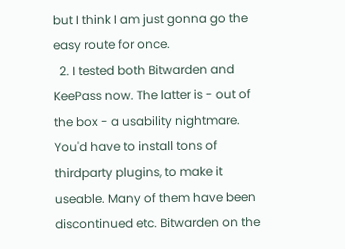but I think I am just gonna go the easy route for once.
  2. I tested both Bitwarden and KeePass now. The latter is - out of the box - a usability nightmare. You'd have to install tons of thirdparty plugins, to make it useable. Many of them have been discontinued etc. Bitwarden on the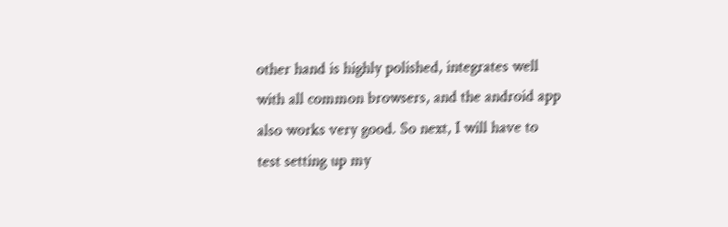other hand is highly polished, integrates well with all common browsers, and the android app also works very good. So next, I will have to test setting up my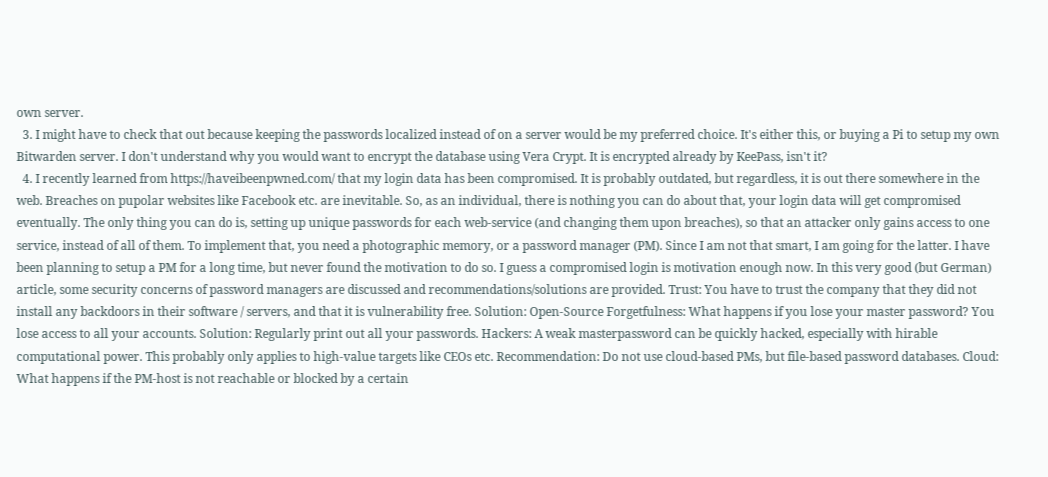own server.
  3. I might have to check that out because keeping the passwords localized instead of on a server would be my preferred choice. It's either this, or buying a Pi to setup my own Bitwarden server. I don't understand why you would want to encrypt the database using Vera Crypt. It is encrypted already by KeePass, isn't it?
  4. I recently learned from https://haveibeenpwned.com/ that my login data has been compromised. It is probably outdated, but regardless, it is out there somewhere in the web. Breaches on pupolar websites like Facebook etc. are inevitable. So, as an individual, there is nothing you can do about that, your login data will get compromised eventually. The only thing you can do is, setting up unique passwords for each web-service (and changing them upon breaches), so that an attacker only gains access to one service, instead of all of them. To implement that, you need a photographic memory, or a password manager (PM). Since I am not that smart, I am going for the latter. I have been planning to setup a PM for a long time, but never found the motivation to do so. I guess a compromised login is motivation enough now. In this very good (but German) article, some security concerns of password managers are discussed and recommendations/solutions are provided. Trust: You have to trust the company that they did not install any backdoors in their software / servers, and that it is vulnerability free. Solution: Open-Source Forgetfulness: What happens if you lose your master password? You lose access to all your accounts. Solution: Regularly print out all your passwords. Hackers: A weak masterpassword can be quickly hacked, especially with hirable computational power. This probably only applies to high-value targets like CEOs etc. Recommendation: Do not use cloud-based PMs, but file-based password databases. Cloud: What happens if the PM-host is not reachable or blocked by a certain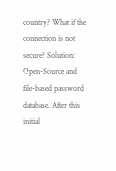country? What if the connection is not secure? Solution: Open-Source and file-based password database. After this initial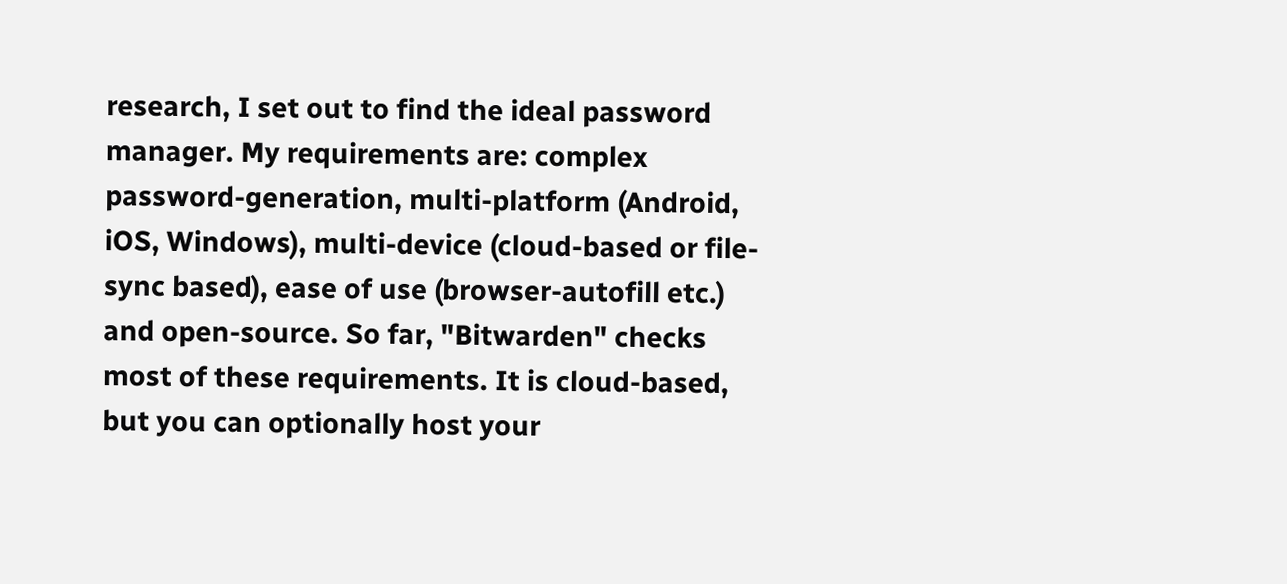research, I set out to find the ideal password manager. My requirements are: complex password-generation, multi-platform (Android, iOS, Windows), multi-device (cloud-based or file- sync based), ease of use (browser-autofill etc.) and open-source. So far, "Bitwarden" checks most of these requirements. It is cloud-based, but you can optionally host your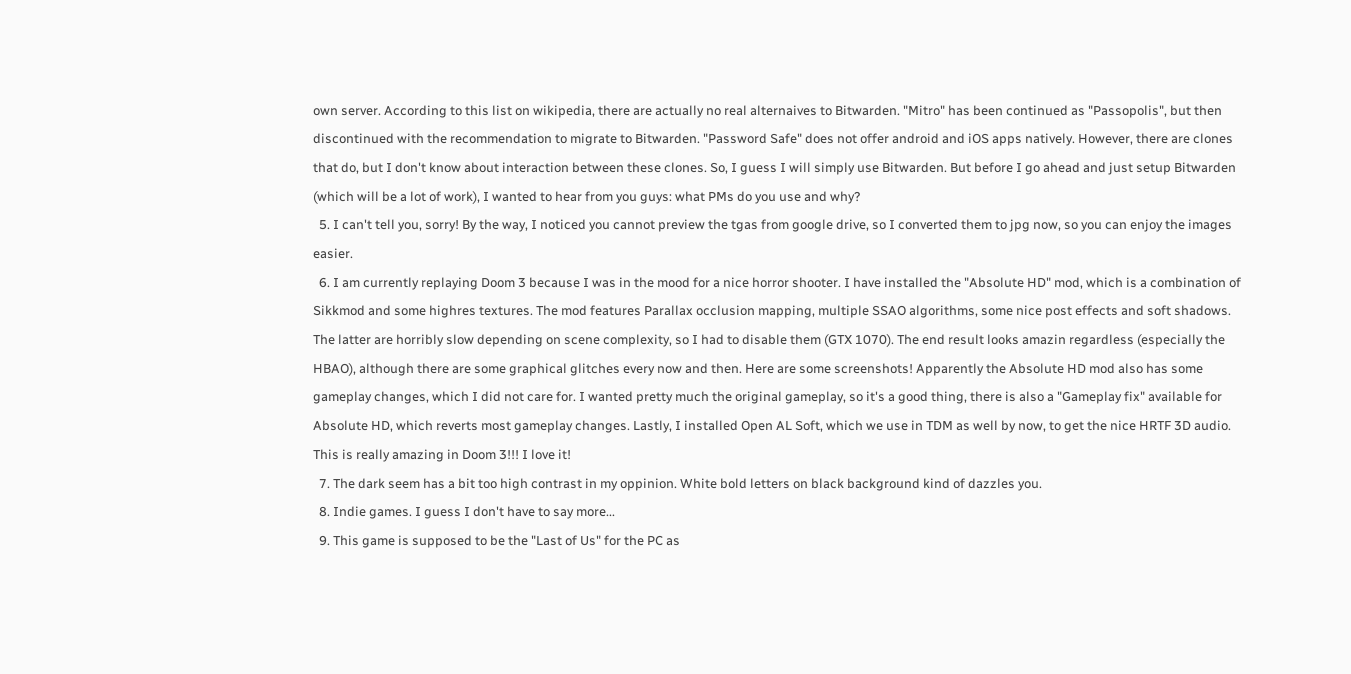own server. According to this list on wikipedia, there are actually no real alternaives to Bitwarden. "Mitro" has been continued as "Passopolis", but then discontinued with the recommendation to migrate to Bitwarden. "Password Safe" does not offer android and iOS apps natively. However, there are clones that do, but I don't know about interaction between these clones. So, I guess I will simply use Bitwarden. But before I go ahead and just setup Bitwarden (which will be a lot of work), I wanted to hear from you guys: what PMs do you use and why?
  5. I can't tell you, sorry! By the way, I noticed you cannot preview the tgas from google drive, so I converted them to jpg now, so you can enjoy the images easier.
  6. I am currently replaying Doom 3 because I was in the mood for a nice horror shooter. I have installed the "Absolute HD" mod, which is a combination of Sikkmod and some highres textures. The mod features Parallax occlusion mapping, multiple SSAO algorithms, some nice post effects and soft shadows. The latter are horribly slow depending on scene complexity, so I had to disable them (GTX 1070). The end result looks amazin regardless (especially the HBAO), although there are some graphical glitches every now and then. Here are some screenshots! Apparently the Absolute HD mod also has some gameplay changes, which I did not care for. I wanted pretty much the original gameplay, so it's a good thing, there is also a "Gameplay fix" available for Absolute HD, which reverts most gameplay changes. Lastly, I installed Open AL Soft, which we use in TDM as well by now, to get the nice HRTF 3D audio. This is really amazing in Doom 3!!! I love it!
  7. The dark seem has a bit too high contrast in my oppinion. White bold letters on black background kind of dazzles you.
  8. Indie games. I guess I don't have to say more...
  9. This game is supposed to be the "Last of Us" for the PC as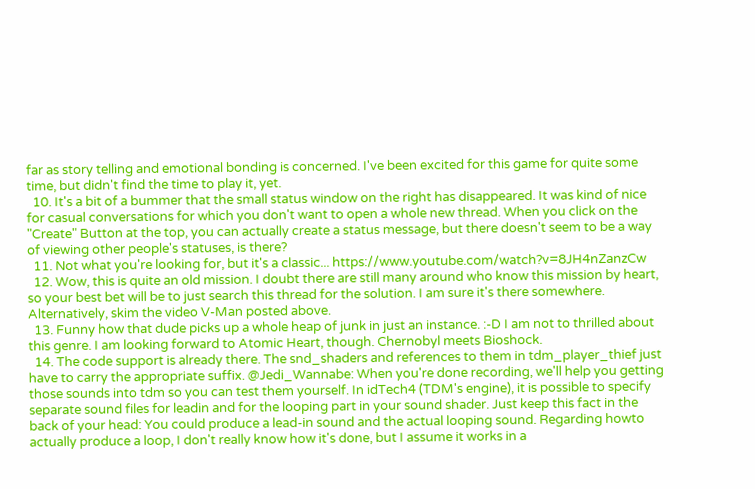far as story telling and emotional bonding is concerned. I've been excited for this game for quite some time, but didn't find the time to play it, yet.
  10. It's a bit of a bummer that the small status window on the right has disappeared. It was kind of nice for casual conversations for which you don't want to open a whole new thread. When you click on the "Create" Button at the top, you can actually create a status message, but there doesn't seem to be a way of viewing other people's statuses, is there?
  11. Not what you're looking for, but it's a classic... https://www.youtube.com/watch?v=8JH4nZanzCw
  12. Wow, this is quite an old mission. I doubt there are still many around who know this mission by heart, so your best bet will be to just search this thread for the solution. I am sure it's there somewhere. Alternatively, skim the video V-Man posted above.
  13. Funny how that dude picks up a whole heap of junk in just an instance. :-D I am not to thrilled about this genre. I am looking forward to Atomic Heart, though. Chernobyl meets Bioshock.
  14. The code support is already there. The snd_shaders and references to them in tdm_player_thief just have to carry the appropriate suffix. @Jedi_Wannabe: When you're done recording, we'll help you getting those sounds into tdm so you can test them yourself. In idTech4 (TDM's engine), it is possible to specify separate sound files for leadin and for the looping part in your sound shader. Just keep this fact in the back of your head: You could produce a lead-in sound and the actual looping sound. Regarding howto actually produce a loop, I don't really know how it's done, but I assume it works in a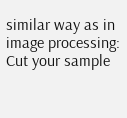similar way as in image processing: Cut your sample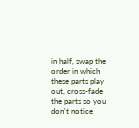in half, swap the order in which these parts play out, cross-fade the parts so you don't notice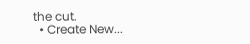the cut.
  • Create New...